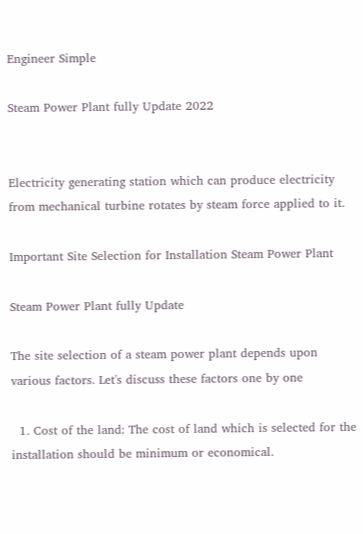Engineer Simple

Steam Power Plant fully Update 2022


Electricity generating station which can produce electricity from mechanical turbine rotates by steam force applied to it.

Important Site Selection for Installation Steam Power Plant

Steam Power Plant fully Update

The site selection of a steam power plant depends upon various factors. Let's discuss these factors one by one

  1. Cost of the land: The cost of land which is selected for the installation should be minimum or economical.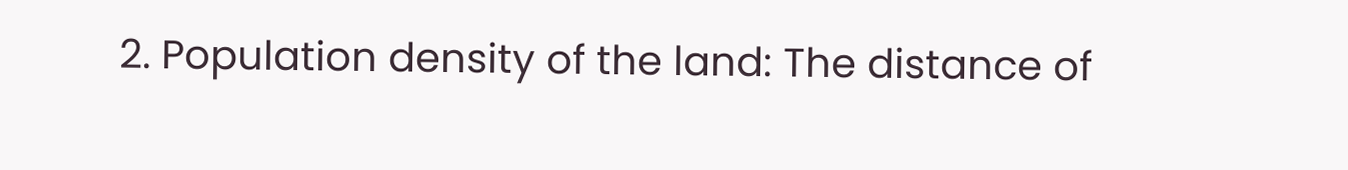2. Population density of the land: The distance of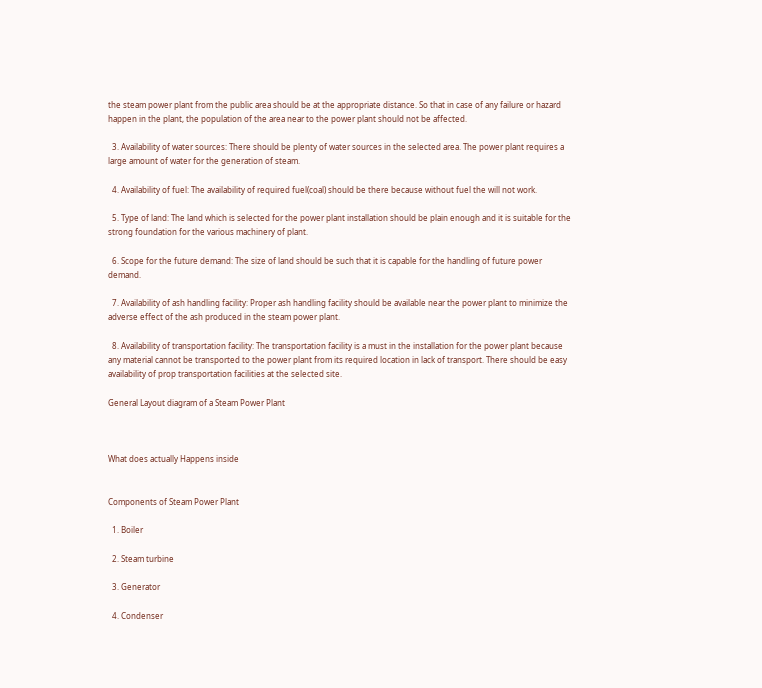the steam power plant from the public area should be at the appropriate distance. So that in case of any failure or hazard happen in the plant, the population of the area near to the power plant should not be affected.

  3. Availability of water sources: There should be plenty of water sources in the selected area. The power plant requires a large amount of water for the generation of steam.

  4. Availability of fuel: The availability of required fuel(coal) should be there because without fuel the will not work.

  5. Type of land: The land which is selected for the power plant installation should be plain enough and it is suitable for the strong foundation for the various machinery of plant.

  6. Scope for the future demand: The size of land should be such that it is capable for the handling of future power demand.

  7. Availability of ash handling facility: Proper ash handling facility should be available near the power plant to minimize the adverse effect of the ash produced in the steam power plant.

  8. Availability of transportation facility: The transportation facility is a must in the installation for the power plant because any material cannot be transported to the power plant from its required location in lack of transport. There should be easy availability of prop transportation facilities at the selected site.

General Layout diagram of a Steam Power Plant



What does actually Happens inside


Components of Steam Power Plant

  1. Boiler

  2. Steam turbine

  3. Generator

  4. Condenser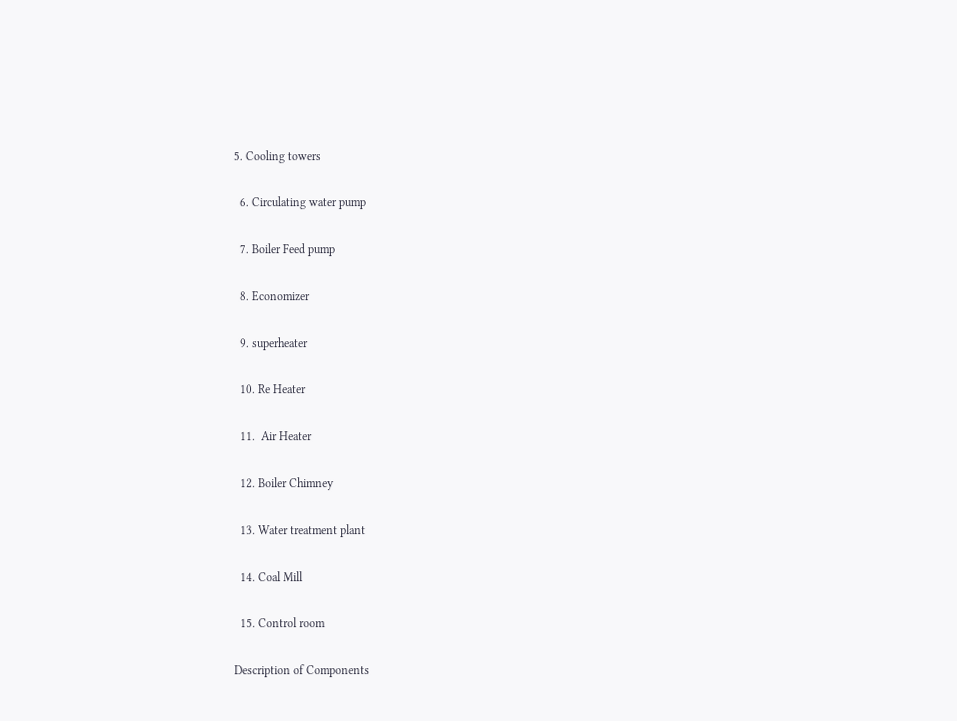5. Cooling towers

  6. Circulating water pump

  7. Boiler Feed pump

  8. Economizer

  9. superheater

  10. Re Heater

  11.  Air Heater

  12. Boiler Chimney

  13. Water treatment plant

  14. Coal Mill

  15. Control room

Description of Components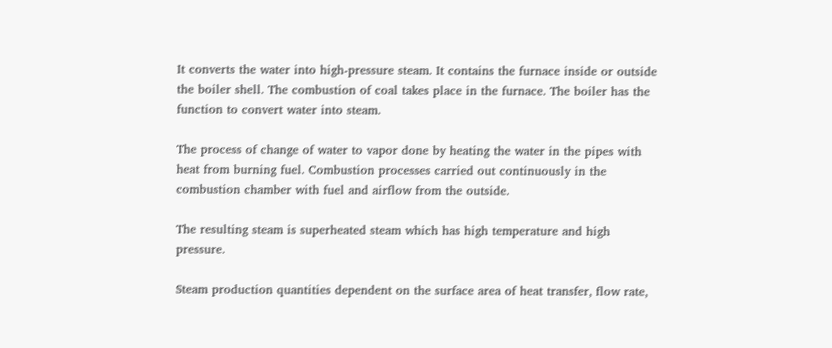It converts the water into high-pressure steam. It contains the furnace inside or outside the boiler shell. The combustion of coal takes place in the furnace. The boiler has the function to convert water into steam.

The process of change of water to vapor done by heating the water in the pipes with heat from burning fuel. Combustion processes carried out continuously in the combustion chamber with fuel and airflow from the outside.

The resulting steam is superheated steam which has high temperature and high pressure.

Steam production quantities dependent on the surface area of heat transfer, flow rate,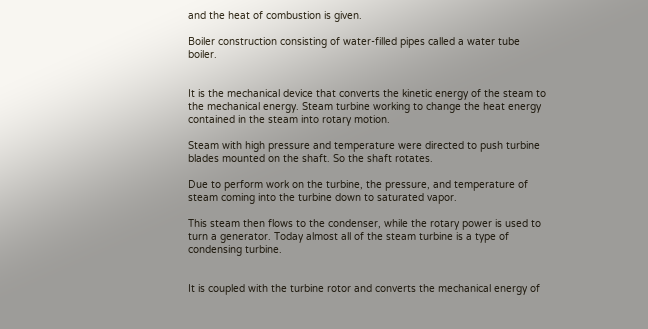and the heat of combustion is given.

Boiler construction consisting of water-filled pipes called a water tube boiler.


It is the mechanical device that converts the kinetic energy of the steam to the mechanical energy. Steam turbine working to change the heat energy contained in the steam into rotary motion.

Steam with high pressure and temperature were directed to push turbine blades mounted on the shaft. So the shaft rotates.

Due to perform work on the turbine, the pressure, and temperature of steam coming into the turbine down to saturated vapor.

This steam then flows to the condenser, while the rotary power is used to turn a generator. Today almost all of the steam turbine is a type of condensing turbine.


It is coupled with the turbine rotor and converts the mechanical energy of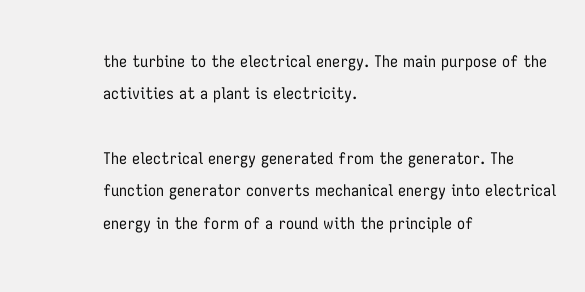the turbine to the electrical energy. The main purpose of the activities at a plant is electricity.

The electrical energy generated from the generator. The function generator converts mechanical energy into electrical energy in the form of a round with the principle of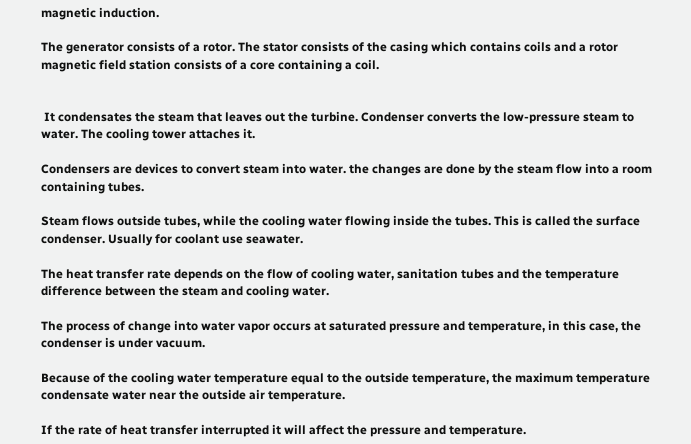magnetic induction.

The generator consists of a rotor. The stator consists of the casing which contains coils and a rotor magnetic field station consists of a core containing a coil.


 It condensates the steam that leaves out the turbine. Condenser converts the low-pressure steam to water. The cooling tower attaches it.

Condensers are devices to convert steam into water. the changes are done by the steam flow into a room containing tubes.

Steam flows outside tubes, while the cooling water flowing inside the tubes. This is called the surface condenser. Usually for coolant use seawater.

The heat transfer rate depends on the flow of cooling water, sanitation tubes and the temperature difference between the steam and cooling water.

The process of change into water vapor occurs at saturated pressure and temperature, in this case, the condenser is under vacuum.

Because of the cooling water temperature equal to the outside temperature, the maximum temperature condensate water near the outside air temperature.

If the rate of heat transfer interrupted it will affect the pressure and temperature.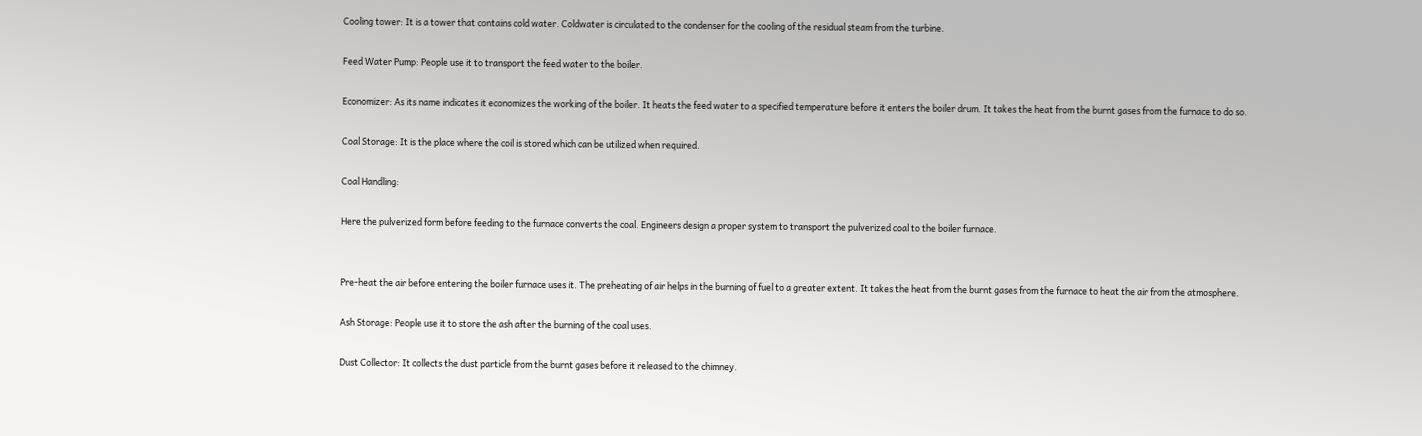Cooling tower: It is a tower that contains cold water. Coldwater is circulated to the condenser for the cooling of the residual steam from the turbine.

Feed Water Pump: People use it to transport the feed water to the boiler.

Economizer: As its name indicates it economizes the working of the boiler. It heats the feed water to a specified temperature before it enters the boiler drum. It takes the heat from the burnt gases from the furnace to do so.

Coal Storage: It is the place where the coil is stored which can be utilized when required.

Coal Handling:

Here the pulverized form before feeding to the furnace converts the coal. Engineers design a proper system to transport the pulverized coal to the boiler furnace.


Pre-heat the air before entering the boiler furnace uses it. The preheating of air helps in the burning of fuel to a greater extent. It takes the heat from the burnt gases from the furnace to heat the air from the atmosphere.

Ash Storage: People use it to store the ash after the burning of the coal uses.

Dust Collector: It collects the dust particle from the burnt gases before it released to the chimney.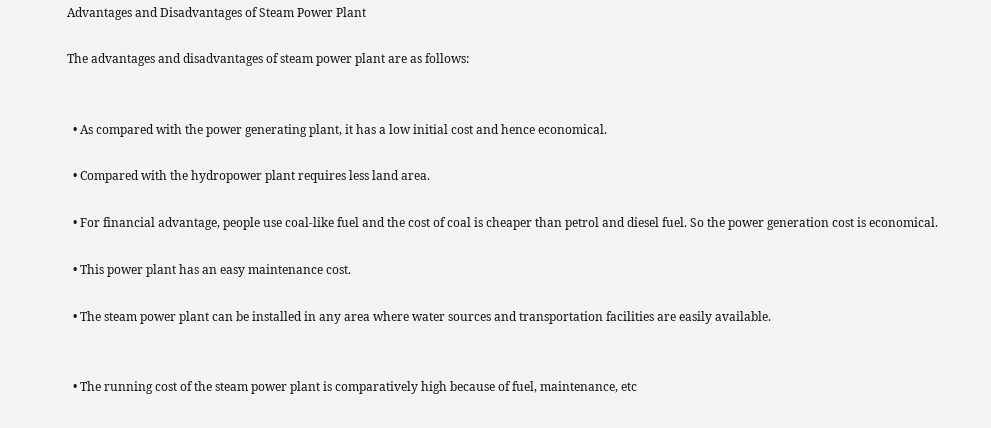Advantages and Disadvantages of Steam Power Plant

The advantages and disadvantages of steam power plant are as follows:


  • As compared with the power generating plant, it has a low initial cost and hence economical.

  • Compared with the hydropower plant requires less land area.

  • For financial advantage, people use coal-like fuel and the cost of coal is cheaper than petrol and diesel fuel. So the power generation cost is economical.

  • This power plant has an easy maintenance cost.

  • The steam power plant can be installed in any area where water sources and transportation facilities are easily available.


  • The running cost of the steam power plant is comparatively high because of fuel, maintenance, etc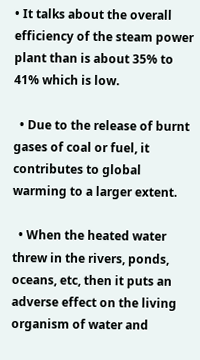• It talks about the overall efficiency of the steam power plant than is about 35% to 41% which is low.

  • Due to the release of burnt gases of coal or fuel, it contributes to global warming to a larger extent.

  • When the heated water threw in the rivers, ponds, oceans, etc, then it puts an adverse effect on the living organism of water and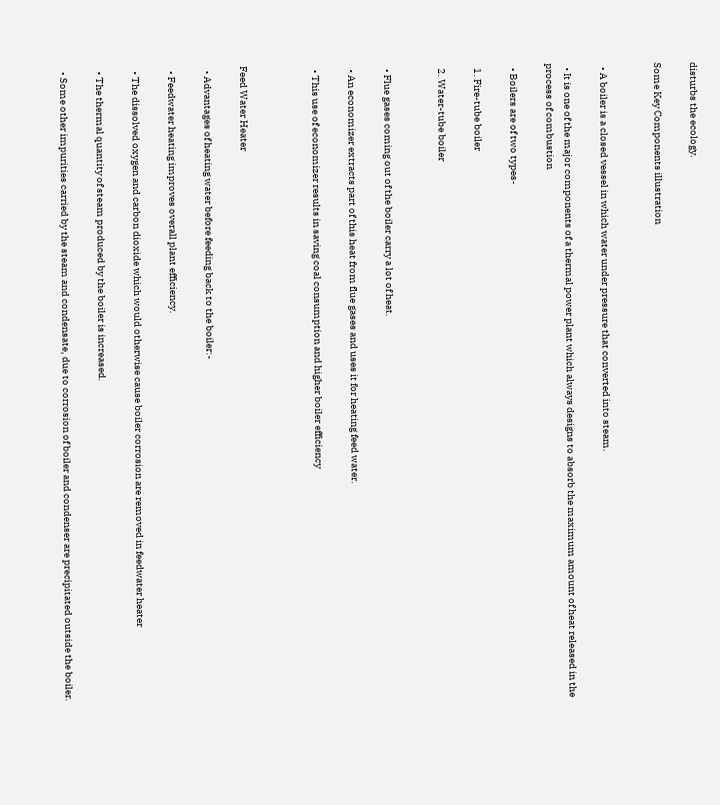disturbs the ecology.

Some Key Components illustration


  • A boiler is a closed vessel in which water under pressure that converted into steam.

  • It is one of the major components of a thermal power plant which always designs to absorb the maximum amount of heat released in the process of combustion

  • Boilers are of two types-

  1. Fire-tube boiler

  2. Water-tube boiler


  • Flue gases coming out of the boiler carry a lot of heat.

  • An economizer extracts part of this heat from flue gases and uses it for heating feed water.

  • This use of economizer results in saving coal consumption and higher boiler efficiency



Feed Water Heater

  • Advantages of heating water before feeding back to the boiler:-

  • Feedwater heating improves overall plant efficiency.

  • The dissolved oxygen and carbon dioxide which would otherwise cause boiler corrosion are removed in feedwater heater

  • The thermal quantity of steam produced by the boiler is increased.

  • Some other impurities carried by the steam and condensate, due to corrosion of boiler and condenser are precipitated outside the boiler.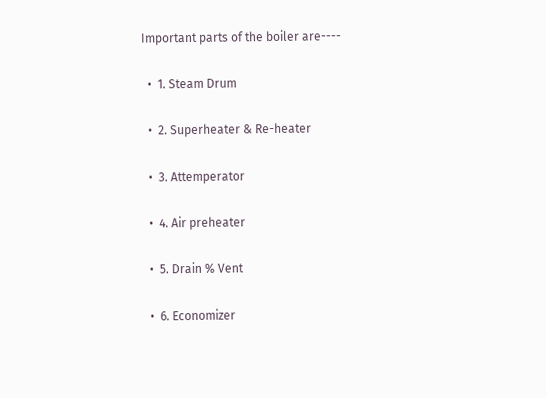Important parts of the boiler are----

  •  1. Steam Drum

  •  2. Superheater & Re-heater

  •  3. Attemperator

  •  4. Air preheater

  •  5. Drain % Vent

  •  6. Economizer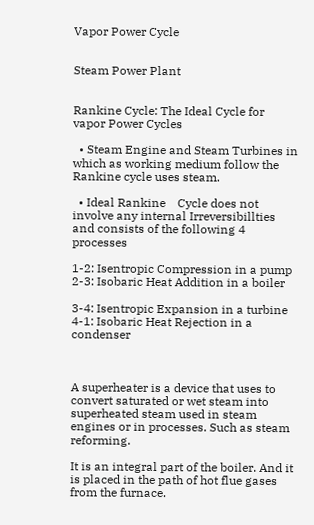Vapor Power Cycle


Steam Power Plant


Rankine Cycle: The Ideal Cycle for vapor Power Cycles

  • Steam Engine and Steam Turbines in which as working medium follow the Rankine cycle uses steam.

  • Ideal Rankine    Cycle does not involve any internal Irreversibillties  and consists of the following 4 processes

1-2: Isentropic Compression in a pump 2-3: Isobaric Heat Addition in a boiler

3-4: Isentropic Expansion in a turbine 4-1: Isobaric Heat Rejection in a condenser



A superheater is a device that uses to convert saturated or wet steam into superheated steam used in steam engines or in processes. Such as steam reforming.

It is an integral part of the boiler. And it is placed in the path of hot flue gases from the furnace.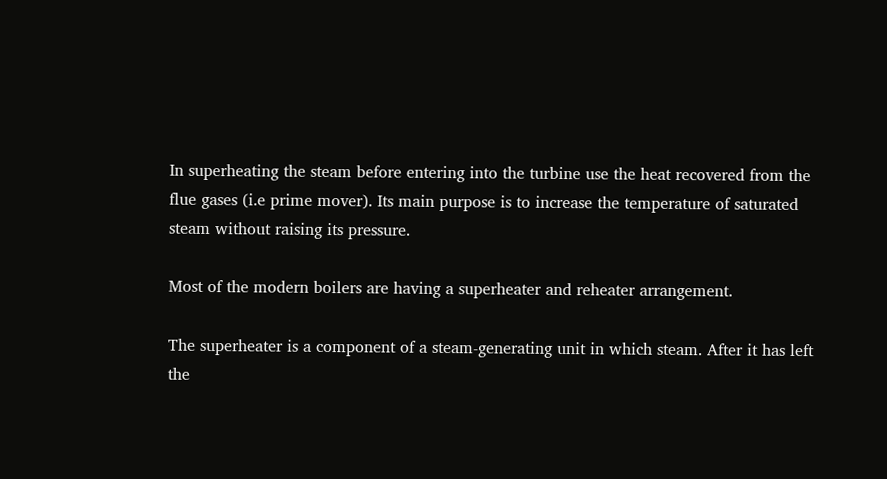In superheating the steam before entering into the turbine use the heat recovered from the flue gases (i.e prime mover). Its main purpose is to increase the temperature of saturated steam without raising its pressure.

Most of the modern boilers are having a superheater and reheater arrangement.

The superheater is a component of a steam-generating unit in which steam. After it has left the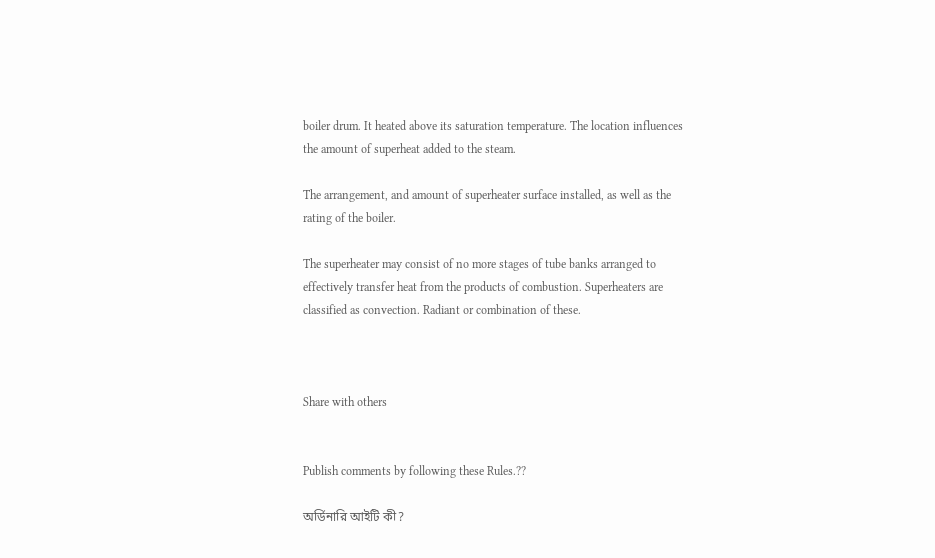boiler drum. It heated above its saturation temperature. The location influences the amount of superheat added to the steam.

The arrangement, and amount of superheater surface installed, as well as the rating of the boiler.

The superheater may consist of no more stages of tube banks arranged to effectively transfer heat from the products of combustion. Superheaters are classified as convection. Radiant or combination of these.



Share with others


Publish comments by following these Rules.??

অর্ডিনারি আইটি কী?